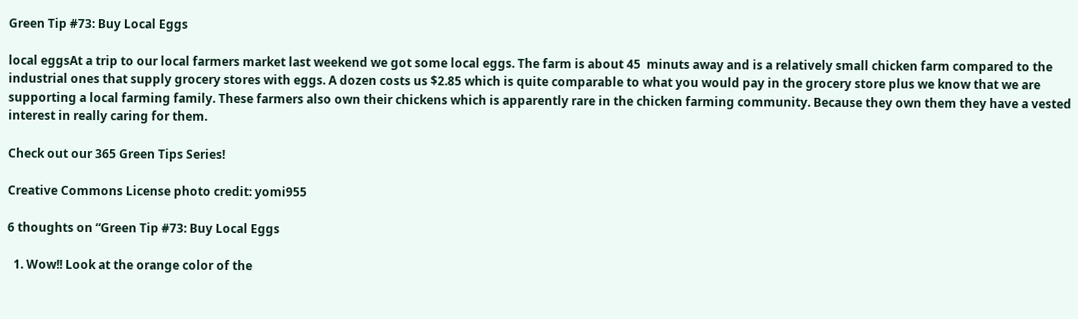Green Tip #73: Buy Local Eggs

local eggsAt a trip to our local farmers market last weekend we got some local eggs. The farm is about 45  minuts away and is a relatively small chicken farm compared to the industrial ones that supply grocery stores with eggs. A dozen costs us $2.85 which is quite comparable to what you would pay in the grocery store plus we know that we are supporting a local farming family. These farmers also own their chickens which is apparently rare in the chicken farming community. Because they own them they have a vested interest in really caring for them.

Check out our 365 Green Tips Series!

Creative Commons License photo credit: yomi955

6 thoughts on “Green Tip #73: Buy Local Eggs

  1. Wow!! Look at the orange color of the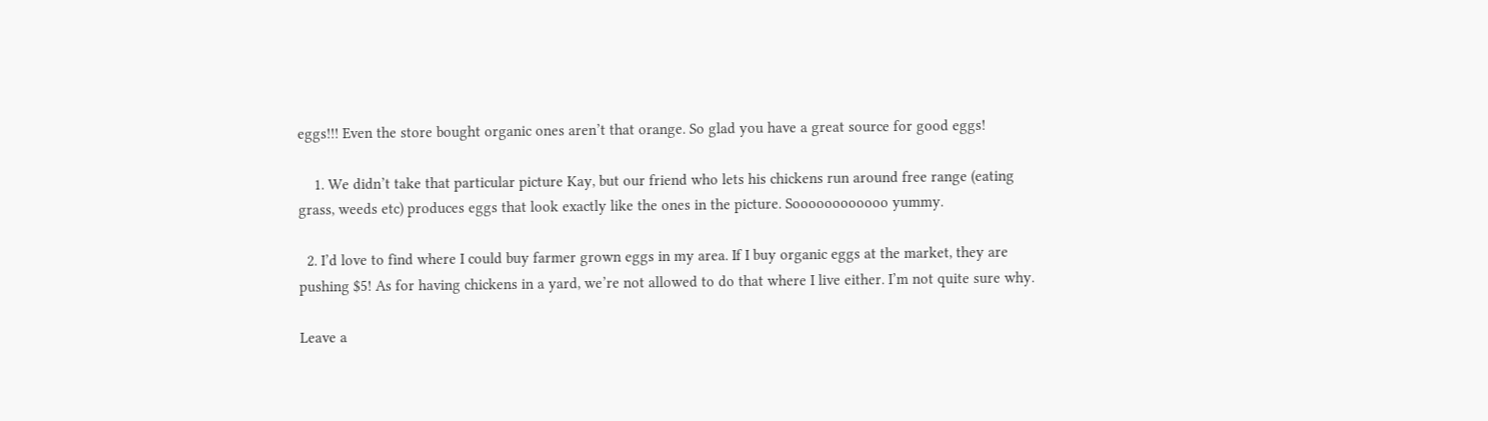eggs!!! Even the store bought organic ones aren’t that orange. So glad you have a great source for good eggs!

    1. We didn’t take that particular picture Kay, but our friend who lets his chickens run around free range (eating grass, weeds etc) produces eggs that look exactly like the ones in the picture. Soooooooooooo yummy.

  2. I’d love to find where I could buy farmer grown eggs in my area. If I buy organic eggs at the market, they are pushing $5! As for having chickens in a yard, we’re not allowed to do that where I live either. I’m not quite sure why.

Leave a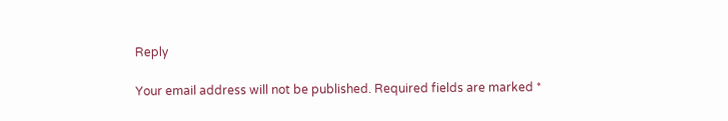Reply

Your email address will not be published. Required fields are marked *